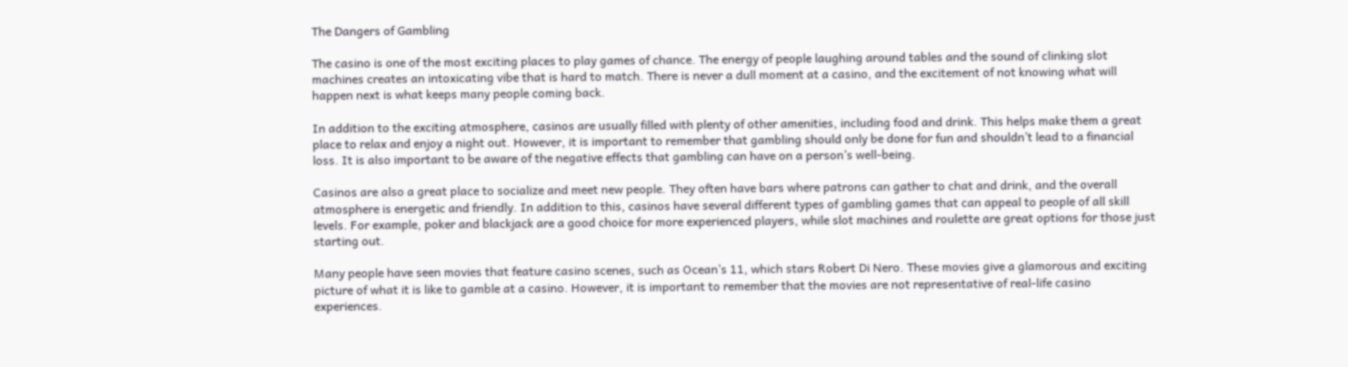The Dangers of Gambling

The casino is one of the most exciting places to play games of chance. The energy of people laughing around tables and the sound of clinking slot machines creates an intoxicating vibe that is hard to match. There is never a dull moment at a casino, and the excitement of not knowing what will happen next is what keeps many people coming back.

In addition to the exciting atmosphere, casinos are usually filled with plenty of other amenities, including food and drink. This helps make them a great place to relax and enjoy a night out. However, it is important to remember that gambling should only be done for fun and shouldn’t lead to a financial loss. It is also important to be aware of the negative effects that gambling can have on a person’s well-being.

Casinos are also a great place to socialize and meet new people. They often have bars where patrons can gather to chat and drink, and the overall atmosphere is energetic and friendly. In addition to this, casinos have several different types of gambling games that can appeal to people of all skill levels. For example, poker and blackjack are a good choice for more experienced players, while slot machines and roulette are great options for those just starting out.

Many people have seen movies that feature casino scenes, such as Ocean’s 11, which stars Robert Di Nero. These movies give a glamorous and exciting picture of what it is like to gamble at a casino. However, it is important to remember that the movies are not representative of real-life casino experiences.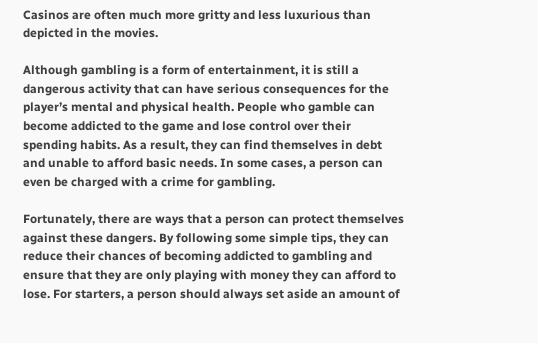Casinos are often much more gritty and less luxurious than depicted in the movies.

Although gambling is a form of entertainment, it is still a dangerous activity that can have serious consequences for the player’s mental and physical health. People who gamble can become addicted to the game and lose control over their spending habits. As a result, they can find themselves in debt and unable to afford basic needs. In some cases, a person can even be charged with a crime for gambling.

Fortunately, there are ways that a person can protect themselves against these dangers. By following some simple tips, they can reduce their chances of becoming addicted to gambling and ensure that they are only playing with money they can afford to lose. For starters, a person should always set aside an amount of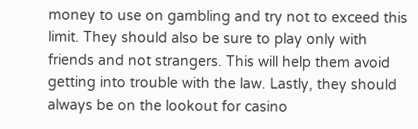money to use on gambling and try not to exceed this limit. They should also be sure to play only with friends and not strangers. This will help them avoid getting into trouble with the law. Lastly, they should always be on the lookout for casino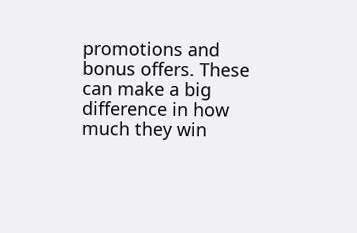promotions and bonus offers. These can make a big difference in how much they win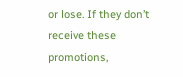or lose. If they don’t receive these promotions,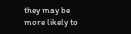they may be more likely to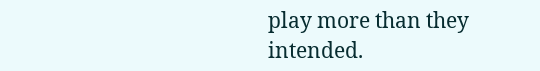play more than they intended.